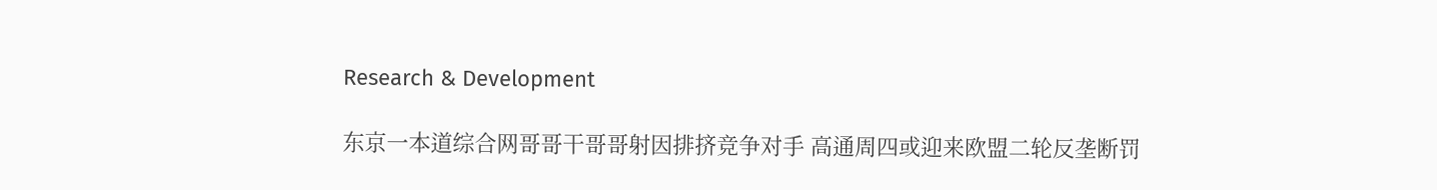Research & Development

东京一本道综合网哥哥干哥哥射因排挤竞争对手 高通周四或迎来欧盟二轮反垄断罚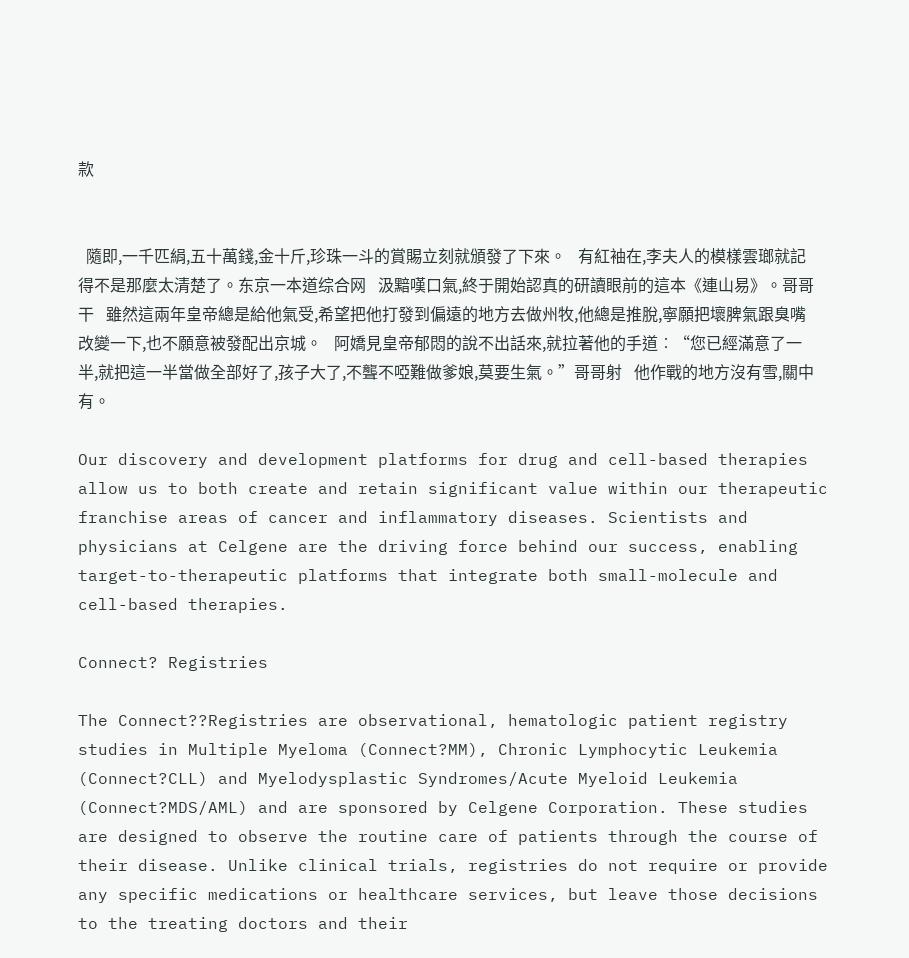款


  隨即,一千匹絹,五十萬錢,金十斤,珍珠一斗的賞賜立刻就頒發了下來。   有紅袖在,李夫人的模樣雲瑯就記得不是那麼太清楚了。东京一本道综合网   汲黯嘆口氣,終于開始認真的研讀眼前的這本《連山易》。哥哥干   雖然這兩年皇帝總是給他氣受,希望把他打發到偏遠的地方去做州牧,他總是推脫,寧願把壞脾氣跟臭嘴改變一下,也不願意被發配出京城。   阿嬌見皇帝郁悶的說不出話來,就拉著他的手道︰“您已經滿意了一半,就把這一半當做全部好了,孩子大了,不聾不啞難做爹娘,莫要生氣。”哥哥射   他作戰的地方沒有雪,關中有。

Our discovery and development platforms for drug and cell-based therapies allow us to both create and retain significant value within our therapeutic franchise areas of cancer and inflammatory diseases. Scientists and physicians at Celgene are the driving force behind our success, enabling target-to-therapeutic platforms that integrate both small-molecule and cell-based therapies.

Connect? Registries

The Connect??Registries are observational, hematologic patient registry studies in Multiple Myeloma (Connect?MM), Chronic Lymphocytic Leukemia (Connect?CLL) and Myelodysplastic Syndromes/Acute Myeloid Leukemia (Connect?MDS/AML) and are sponsored by Celgene Corporation. These studies are designed to observe the routine care of patients through the course of their disease. Unlike clinical trials, registries do not require or provide any specific medications or healthcare services, but leave those decisions to the treating doctors and their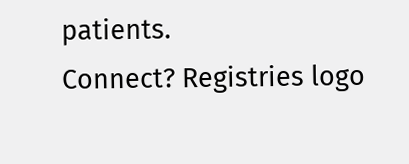patients.
Connect? Registries logo